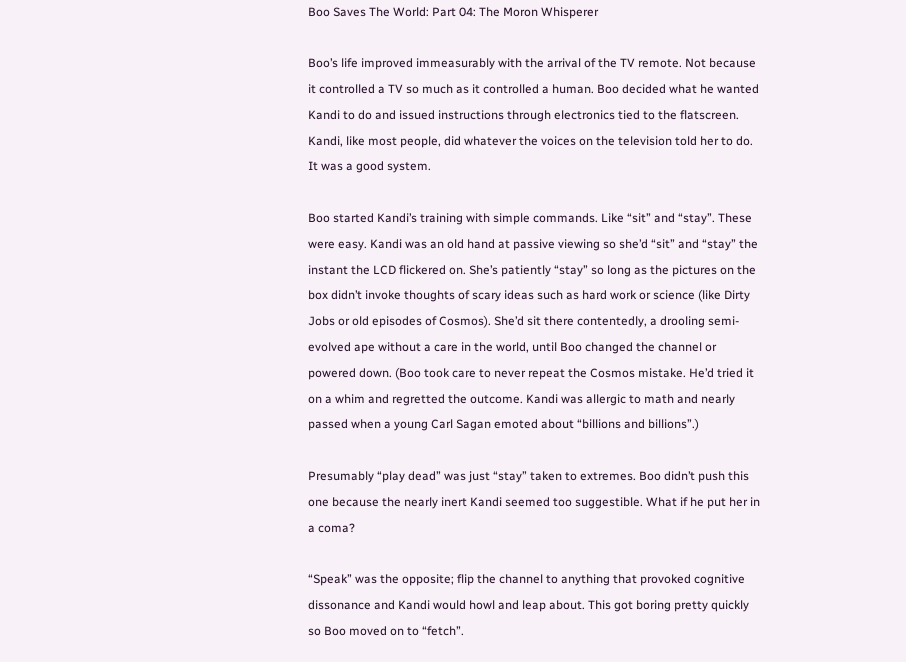Boo Saves The World: Part 04: The Moron Whisperer

Boo’s life improved immeasurably with the arrival of the TV remote. Not because it controlled a TV so much as it controlled a human. Boo decided what he wanted Kandi to do and issued instructions through electronics tied to the flatscreen. Kandi, like most people, did whatever the voices on the television told her to do. It was a good system.

Boo started Kandi’s training with simple commands. Like “sit” and “stay”. These were easy. Kandi was an old hand at passive viewing so she’d “sit” and “stay” the instant the LCD flickered on. She’s patiently “stay” so long as the pictures on the box didn’t invoke thoughts of scary ideas such as hard work or science (like Dirty Jobs or old episodes of Cosmos). She’d sit there contentedly, a drooling semi-evolved ape without a care in the world, until Boo changed the channel or powered down. (Boo took care to never repeat the Cosmos mistake. He’d tried it on a whim and regretted the outcome. Kandi was allergic to math and nearly passed when a young Carl Sagan emoted about “billions and billions”.)

Presumably “play dead” was just “stay” taken to extremes. Boo didn’t push this one because the nearly inert Kandi seemed too suggestible. What if he put her in a coma?

“Speak” was the opposite; flip the channel to anything that provoked cognitive dissonance and Kandi would howl and leap about. This got boring pretty quickly so Boo moved on to “fetch”.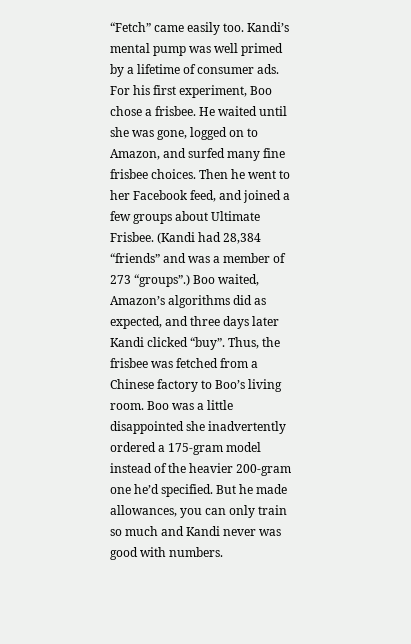“Fetch” came easily too. Kandi’s mental pump was well primed by a lifetime of consumer ads. For his first experiment, Boo chose a frisbee. He waited until she was gone, logged on to Amazon, and surfed many fine frisbee choices. Then he went to her Facebook feed, and joined a few groups about Ultimate Frisbee. (Kandi had 28,384 “friends” and was a member of 273 “groups”.) Boo waited, Amazon’s algorithms did as expected, and three days later Kandi clicked “buy”. Thus, the frisbee was fetched from a Chinese factory to Boo’s living room. Boo was a little disappointed she inadvertently ordered a 175-gram model instead of the heavier 200-gram one he’d specified. But he made allowances, you can only train so much and Kandi never was good with numbers.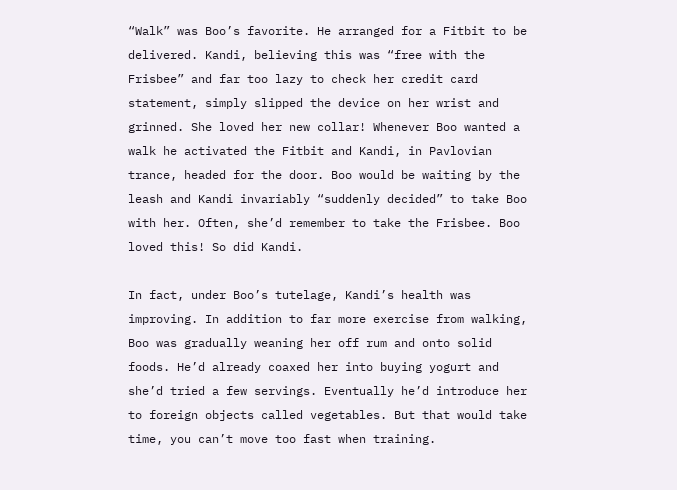“Walk” was Boo’s favorite. He arranged for a Fitbit to be delivered. Kandi, believing this was “free with the Frisbee” and far too lazy to check her credit card statement, simply slipped the device on her wrist and grinned. She loved her new collar! Whenever Boo wanted a walk he activated the Fitbit and Kandi, in Pavlovian trance, headed for the door. Boo would be waiting by the leash and Kandi invariably “suddenly decided” to take Boo with her. Often, she’d remember to take the Frisbee. Boo loved this! So did Kandi.

In fact, under Boo’s tutelage, Kandi’s health was improving. In addition to far more exercise from walking, Boo was gradually weaning her off rum and onto solid foods. He’d already coaxed her into buying yogurt and she’d tried a few servings. Eventually he’d introduce her to foreign objects called vegetables. But that would take time, you can’t move too fast when training.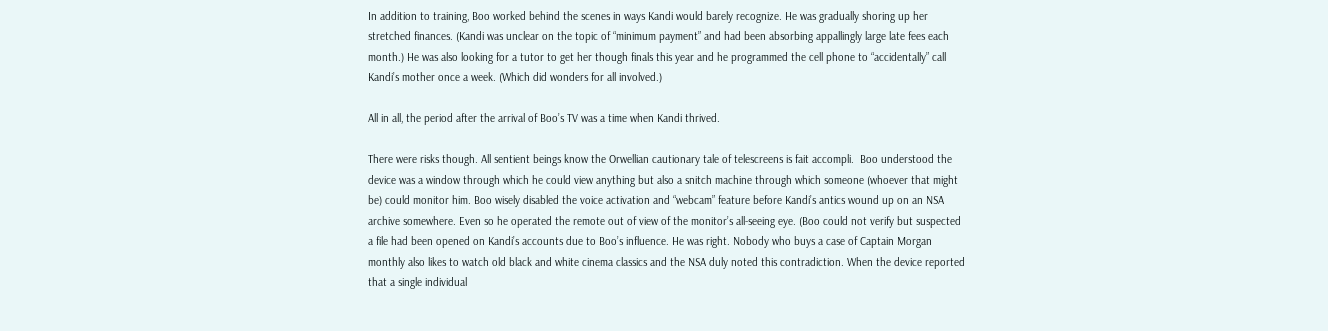In addition to training, Boo worked behind the scenes in ways Kandi would barely recognize. He was gradually shoring up her stretched finances. (Kandi was unclear on the topic of “minimum payment” and had been absorbing appallingly large late fees each month.) He was also looking for a tutor to get her though finals this year and he programmed the cell phone to “accidentally” call Kandi’s mother once a week. (Which did wonders for all involved.)

All in all, the period after the arrival of Boo’s TV was a time when Kandi thrived.

There were risks though. All sentient beings know the Orwellian cautionary tale of telescreens is fait accompli.  Boo understood the device was a window through which he could view anything but also a snitch machine through which someone (whoever that might be) could monitor him. Boo wisely disabled the voice activation and “webcam” feature before Kandi’s antics wound up on an NSA archive somewhere. Even so he operated the remote out of view of the monitor’s all-seeing eye. (Boo could not verify but suspected a file had been opened on Kandi’s accounts due to Boo’s influence. He was right. Nobody who buys a case of Captain Morgan monthly also likes to watch old black and white cinema classics and the NSA duly noted this contradiction. When the device reported that a single individual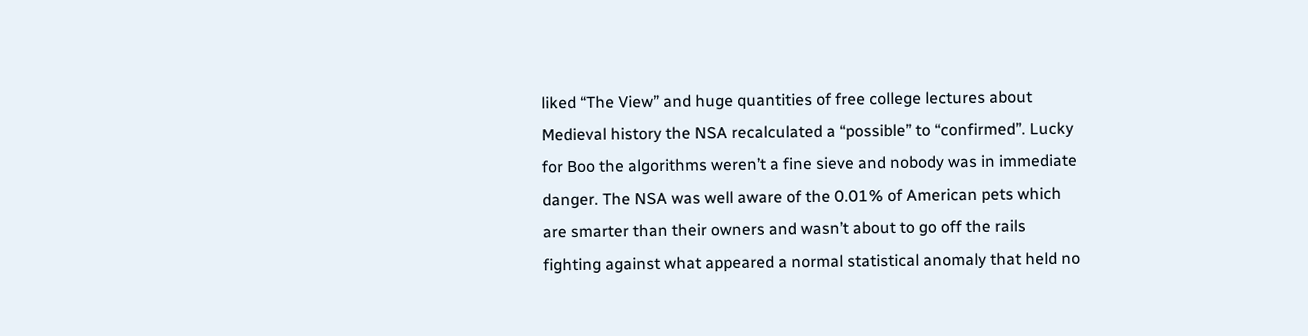liked “The View” and huge quantities of free college lectures about Medieval history the NSA recalculated a “possible” to “confirmed”. Lucky for Boo the algorithms weren’t a fine sieve and nobody was in immediate danger. The NSA was well aware of the 0.01% of American pets which are smarter than their owners and wasn’t about to go off the rails fighting against what appeared a normal statistical anomaly that held no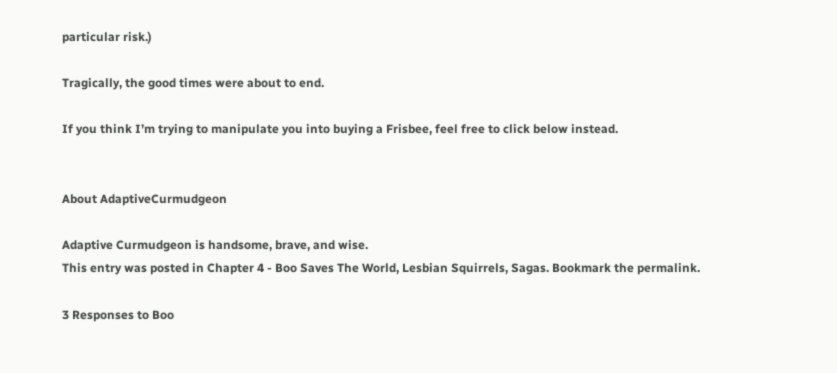particular risk.)

Tragically, the good times were about to end.

If you think I’m trying to manipulate you into buying a Frisbee, feel free to click below instead.


About AdaptiveCurmudgeon

Adaptive Curmudgeon is handsome, brave, and wise.
This entry was posted in Chapter 4 - Boo Saves The World, Lesbian Squirrels, Sagas. Bookmark the permalink.

3 Responses to Boo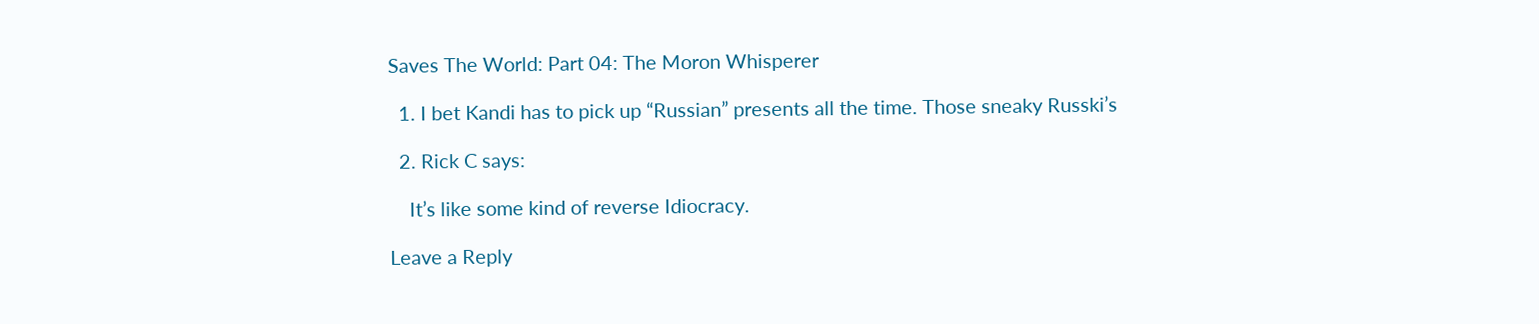Saves The World: Part 04: The Moron Whisperer

  1. I bet Kandi has to pick up “Russian” presents all the time. Those sneaky Russki’s

  2. Rick C says:

    It’s like some kind of reverse Idiocracy.

Leave a Reply